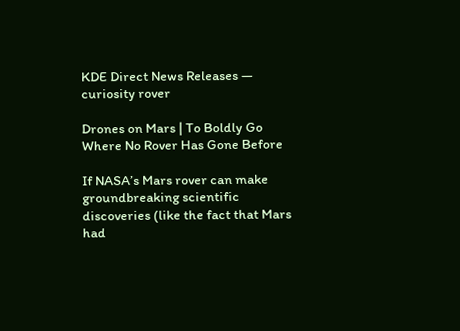KDE Direct News Releases — curiosity rover

Drones on Mars | To Boldly Go Where No Rover Has Gone Before

If NASA’s Mars rover can make groundbreaking scientific discoveries (like the fact that Mars had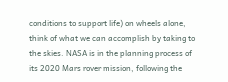conditions to support life) on wheels alone, think of what we can accomplish by taking to the skies. NASA is in the planning process of its 2020 Mars rover mission, following the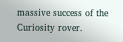massive success of the Curiosity rover.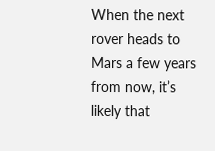When the next rover heads to Mars a few years from now, it’s likely that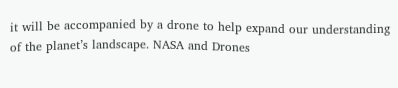it will be accompanied by a drone to help expand our understanding of the planet’s landscape. NASA and Drones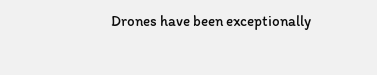Drones have been exceptionally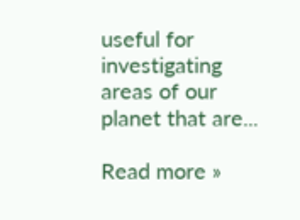useful for investigating areas of our planet that are...

Read more »